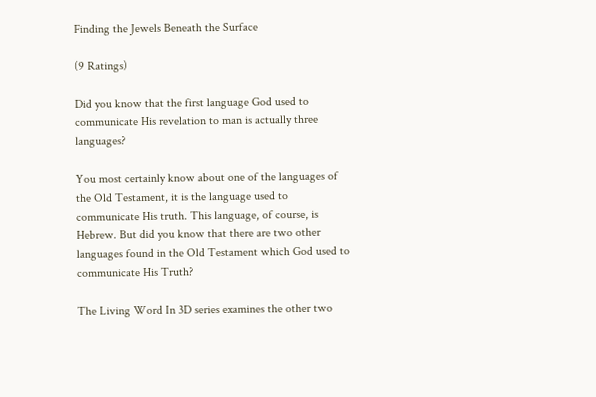Finding the Jewels Beneath the Surface

(9 Ratings)

Did you know that the first language God used to communicate His revelation to man is actually three languages?

You most certainly know about one of the languages of the Old Testament, it is the language used to communicate His truth. This language, of course, is Hebrew. But did you know that there are two other languages found in the Old Testament which God used to communicate His Truth?

The Living Word In 3D series examines the other two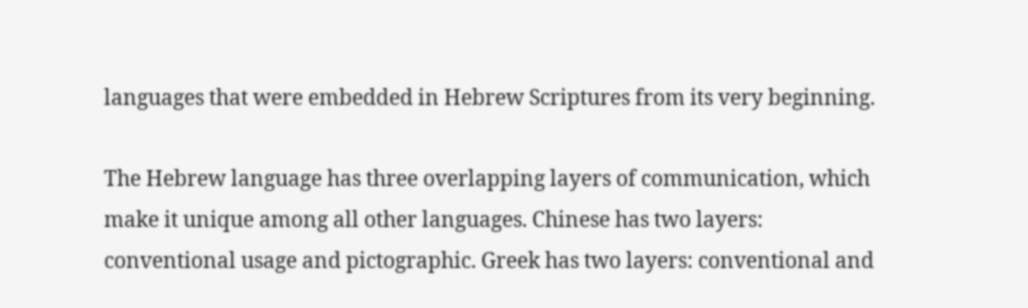languages that were embedded in Hebrew Scriptures from its very beginning.

The Hebrew language has three overlapping layers of communication, which make it unique among all other languages. Chinese has two layers: conventional usage and pictographic. Greek has two layers: conventional and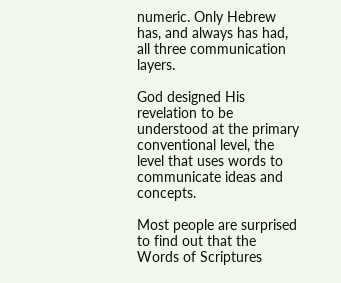numeric. Only Hebrew has, and always has had, all three communication layers.

God designed His revelation to be understood at the primary conventional level, the level that uses words to communicate ideas and concepts.

Most people are surprised to find out that the Words of Scriptures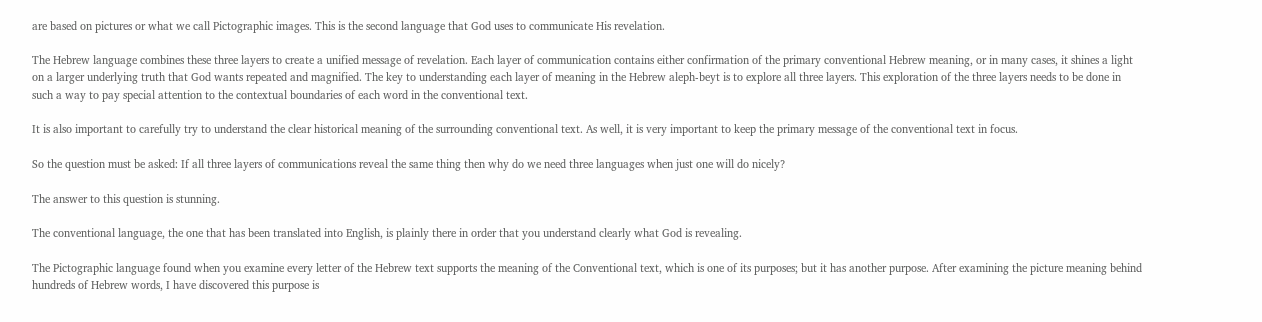are based on pictures or what we call Pictographic images. This is the second language that God uses to communicate His revelation.

The Hebrew language combines these three layers to create a unified message of revelation. Each layer of communication contains either confirmation of the primary conventional Hebrew meaning, or in many cases, it shines a light on a larger underlying truth that God wants repeated and magnified. The key to understanding each layer of meaning in the Hebrew aleph-beyt is to explore all three layers. This exploration of the three layers needs to be done in such a way to pay special attention to the contextual boundaries of each word in the conventional text.

It is also important to carefully try to understand the clear historical meaning of the surrounding conventional text. As well, it is very important to keep the primary message of the conventional text in focus.

So the question must be asked: If all three layers of communications reveal the same thing then why do we need three languages when just one will do nicely?

The answer to this question is stunning.

The conventional language, the one that has been translated into English, is plainly there in order that you understand clearly what God is revealing.

The Pictographic language found when you examine every letter of the Hebrew text supports the meaning of the Conventional text, which is one of its purposes; but it has another purpose. After examining the picture meaning behind hundreds of Hebrew words, I have discovered this purpose is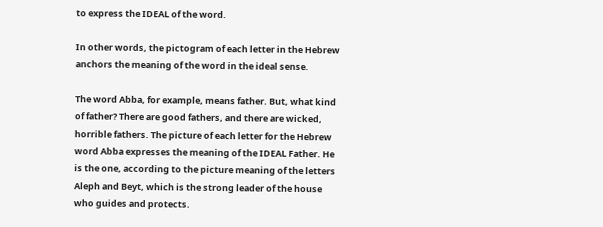to express the IDEAL of the word.

In other words, the pictogram of each letter in the Hebrew anchors the meaning of the word in the ideal sense.

The word Abba, for example, means father. But, what kind of father? There are good fathers, and there are wicked, horrible fathers. The picture of each letter for the Hebrew word Abba expresses the meaning of the IDEAL Father. He is the one, according to the picture meaning of the letters Aleph and Beyt, which is the strong leader of the house who guides and protects.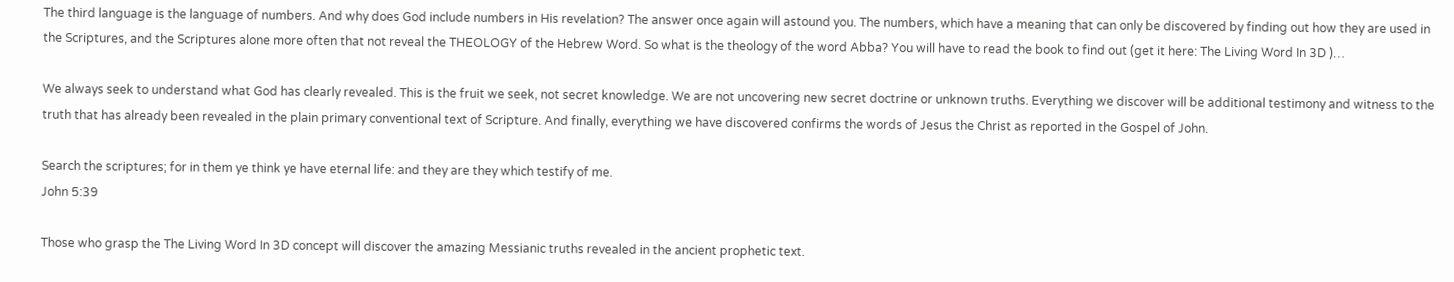The third language is the language of numbers. And why does God include numbers in His revelation? The answer once again will astound you. The numbers, which have a meaning that can only be discovered by finding out how they are used in the Scriptures, and the Scriptures alone more often that not reveal the THEOLOGY of the Hebrew Word. So what is the theology of the word Abba? You will have to read the book to find out (get it here: The Living Word In 3D )…

We always seek to understand what God has clearly revealed. This is the fruit we seek, not secret knowledge. We are not uncovering new secret doctrine or unknown truths. Everything we discover will be additional testimony and witness to the truth that has already been revealed in the plain primary conventional text of Scripture. And finally, everything we have discovered confirms the words of Jesus the Christ as reported in the Gospel of John.

Search the scriptures; for in them ye think ye have eternal life: and they are they which testify of me.
John 5:39

Those who grasp the The Living Word In 3D concept will discover the amazing Messianic truths revealed in the ancient prophetic text.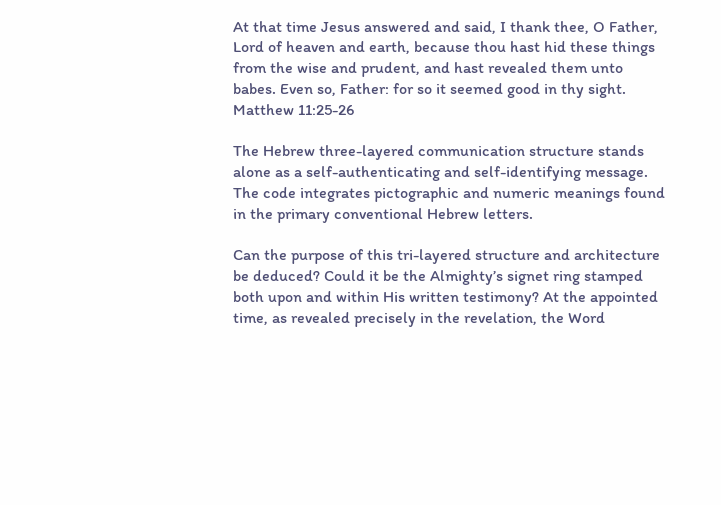At that time Jesus answered and said, I thank thee, O Father, Lord of heaven and earth, because thou hast hid these things from the wise and prudent, and hast revealed them unto babes. Even so, Father: for so it seemed good in thy sight.
Matthew 11:25-26

The Hebrew three-layered communication structure stands alone as a self-authenticating and self-identifying message. The code integrates pictographic and numeric meanings found in the primary conventional Hebrew letters.

Can the purpose of this tri-layered structure and architecture be deduced? Could it be the Almighty’s signet ring stamped both upon and within His written testimony? At the appointed time, as revealed precisely in the revelation, the Word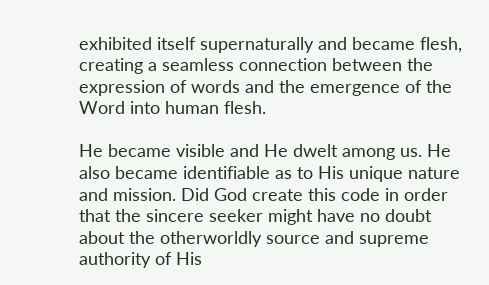exhibited itself supernaturally and became flesh, creating a seamless connection between the expression of words and the emergence of the Word into human flesh.

He became visible and He dwelt among us. He also became identifiable as to His unique nature and mission. Did God create this code in order that the sincere seeker might have no doubt about the otherworldly source and supreme authority of His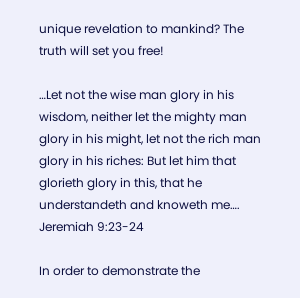unique revelation to mankind? The truth will set you free!

…Let not the wise man glory in his wisdom, neither let the mighty man glory in his might, let not the rich man glory in his riches: But let him that glorieth glory in this, that he understandeth and knoweth me….
Jeremiah 9:23-24

In order to demonstrate the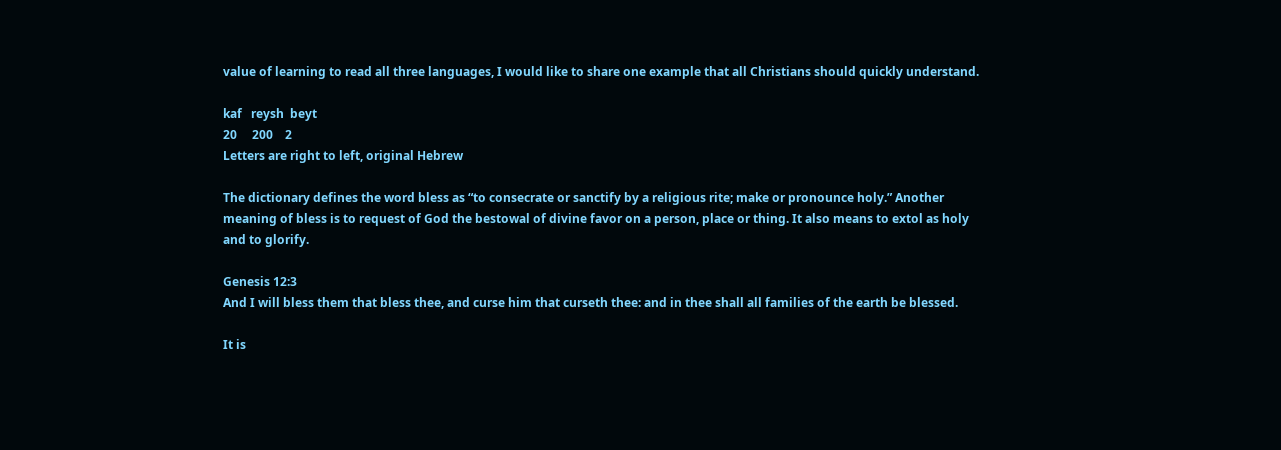value of learning to read all three languages, I would like to share one example that all Christians should quickly understand.

kaf   reysh  beyt
20     200    2
Letters are right to left, original Hebrew

The dictionary defines the word bless as “to consecrate or sanctify by a religious rite; make or pronounce holy.” Another meaning of bless is to request of God the bestowal of divine favor on a person, place or thing. It also means to extol as holy and to glorify.

Genesis 12:3
And I will bless them that bless thee, and curse him that curseth thee: and in thee shall all families of the earth be blessed.

It is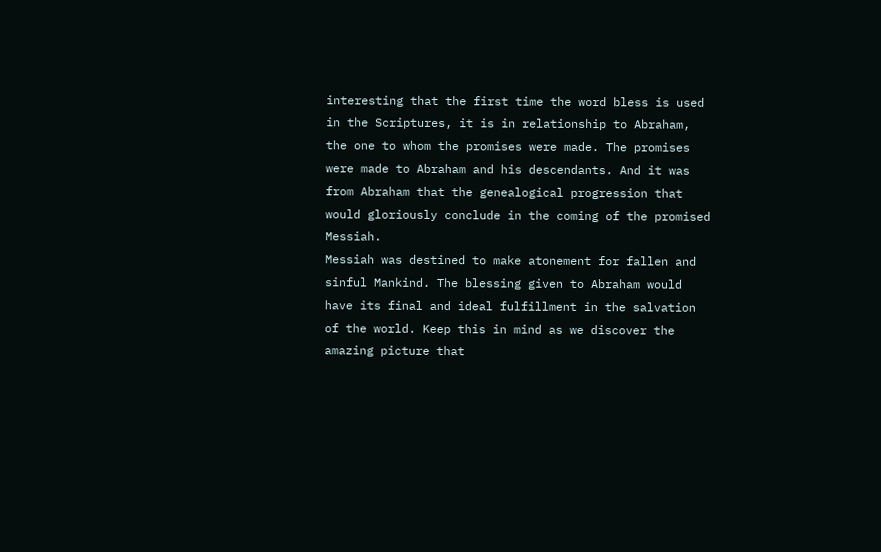interesting that the first time the word bless is used in the Scriptures, it is in relationship to Abraham, the one to whom the promises were made. The promises were made to Abraham and his descendants. And it was from Abraham that the genealogical progression that would gloriously conclude in the coming of the promised Messiah.
Messiah was destined to make atonement for fallen and sinful Mankind. The blessing given to Abraham would have its final and ideal fulfillment in the salvation of the world. Keep this in mind as we discover the amazing picture that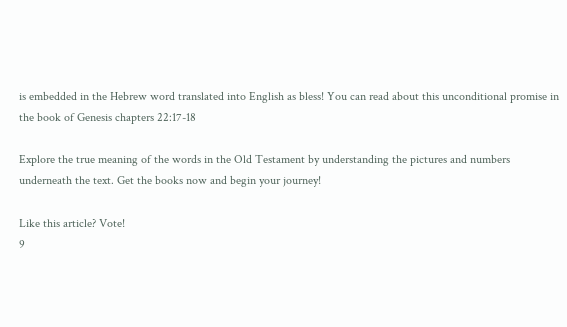is embedded in the Hebrew word translated into English as bless! You can read about this unconditional promise in the book of Genesis chapters 22:17-18

Explore the true meaning of the words in the Old Testament by understanding the pictures and numbers underneath the text. Get the books now and begin your journey!

Like this article? Vote!
9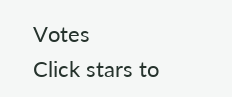Votes
Click stars to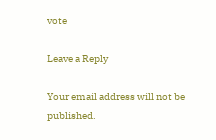vote

Leave a Reply

Your email address will not be published.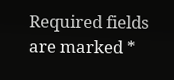Required fields are marked *